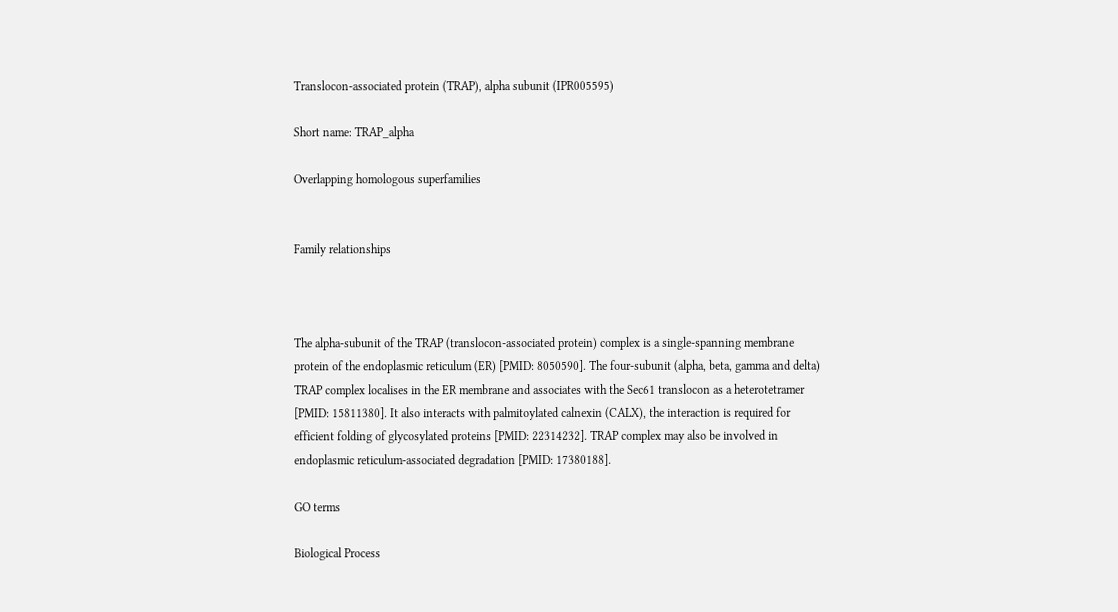Translocon-associated protein (TRAP), alpha subunit (IPR005595)

Short name: TRAP_alpha

Overlapping homologous superfamilies


Family relationships



The alpha-subunit of the TRAP (translocon-associated protein) complex is a single-spanning membrane protein of the endoplasmic reticulum (ER) [PMID: 8050590]. The four-subunit (alpha, beta, gamma and delta) TRAP complex localises in the ER membrane and associates with the Sec61 translocon as a heterotetramer [PMID: 15811380]. It also interacts with palmitoylated calnexin (CALX), the interaction is required for efficient folding of glycosylated proteins [PMID: 22314232]. TRAP complex may also be involved in endoplasmic reticulum-associated degradation [PMID: 17380188].

GO terms

Biological Process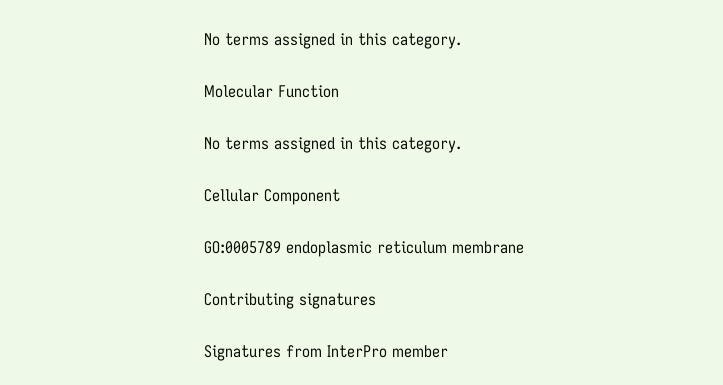No terms assigned in this category.

Molecular Function

No terms assigned in this category.

Cellular Component

GO:0005789 endoplasmic reticulum membrane

Contributing signatures

Signatures from InterPro member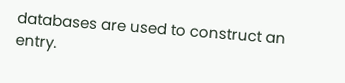databases are used to construct an entry.